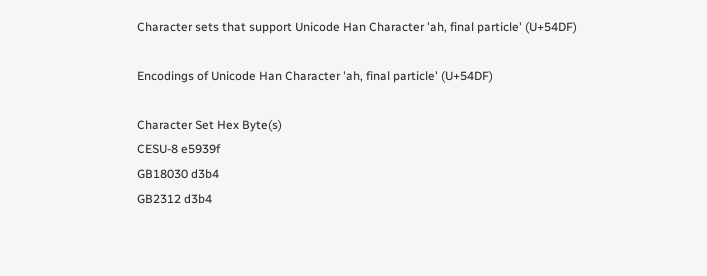Character sets that support Unicode Han Character 'ah, final particle' (U+54DF)

Encodings of Unicode Han Character 'ah, final particle' (U+54DF)

Character Set Hex Byte(s)
CESU-8 e5939f
GB18030 d3b4
GB2312 d3b4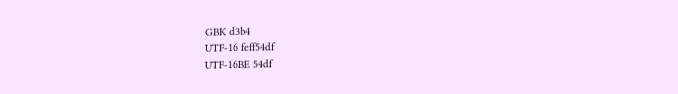GBK d3b4
UTF-16 feff54df
UTF-16BE 54df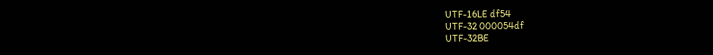UTF-16LE df54
UTF-32 000054df
UTF-32BE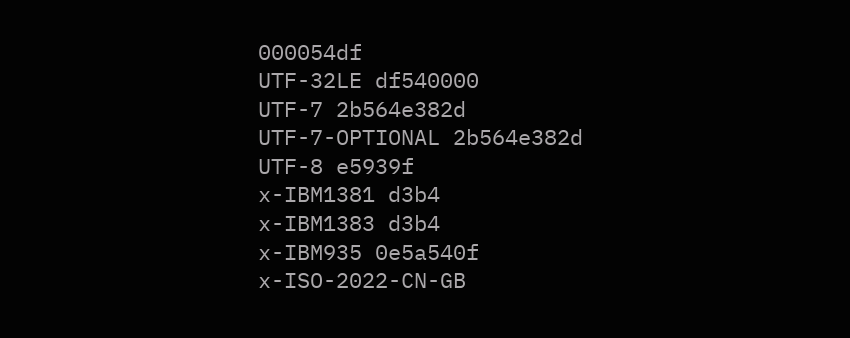000054df
UTF-32LE df540000
UTF-7 2b564e382d
UTF-7-OPTIONAL 2b564e382d
UTF-8 e5939f
x-IBM1381 d3b4
x-IBM1383 d3b4
x-IBM935 0e5a540f
x-ISO-2022-CN-GB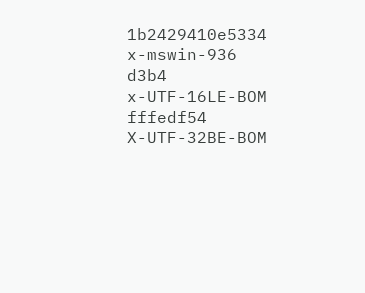1b2429410e5334
x-mswin-936 d3b4
x-UTF-16LE-BOM fffedf54
X-UTF-32BE-BOM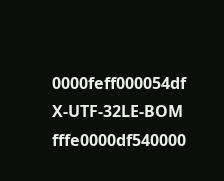0000feff000054df
X-UTF-32LE-BOM fffe0000df540000